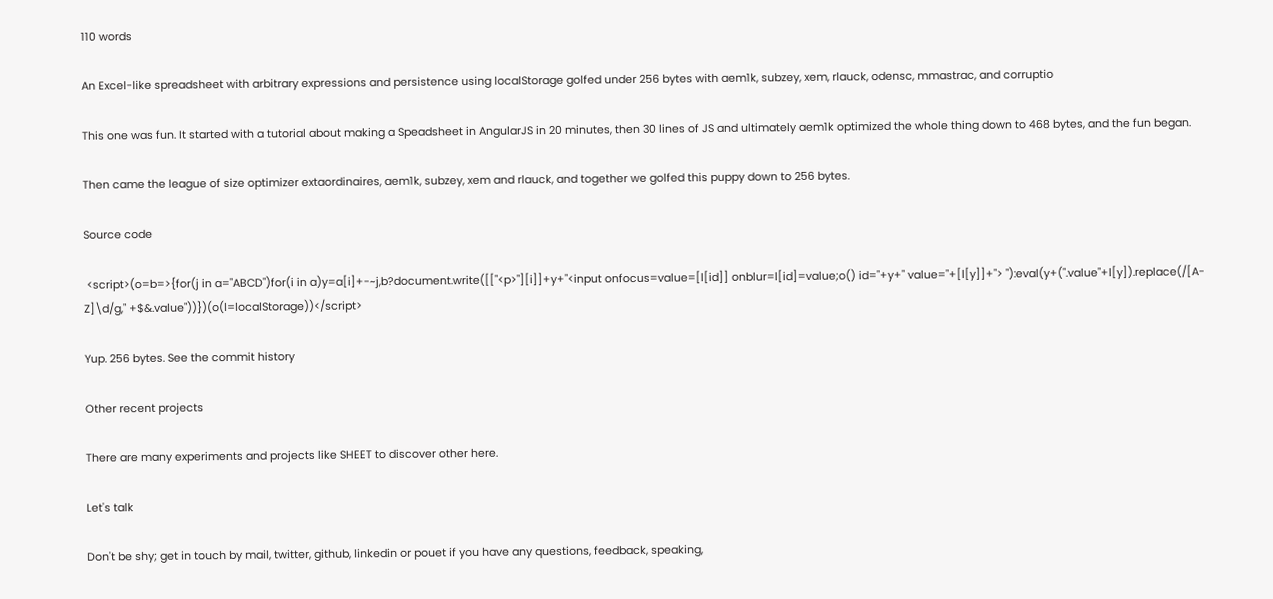110 words

An Excel-like spreadsheet with arbitrary expressions and persistence using localStorage golfed under 256 bytes with aem1k, subzey, xem, rlauck, odensc, mmastrac, and corruptio

This one was fun. It started with a tutorial about making a Speadsheet in AngularJS in 20 minutes, then 30 lines of JS and ultimately aem1k optimized the whole thing down to 468 bytes, and the fun began.

Then came the league of size optimizer extaordinaires, aem1k, subzey, xem and rlauck, and together we golfed this puppy down to 256 bytes.

Source code

 <script>(o=b=>{for(j in a="ABCD")for(i in a)y=a[i]+-~j,b?document.write([["<p>"][i]]+y+"<input onfocus=value=[l[id]] onblur=l[id]=value;o() id="+y+" value="+[l[y]]+"> "):eval(y+(".value"+l[y]).replace(/[A-Z]\d/g," +$&.value"))})(o(l=localStorage))</script>

Yup. 256 bytes. See the commit history

Other recent projects

There are many experiments and projects like SHEET to discover other here.

Let's talk

Don't be shy; get in touch by mail, twitter, github, linkedin or pouet if you have any questions, feedback, speaking,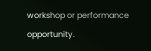workshop or performance opportunity.